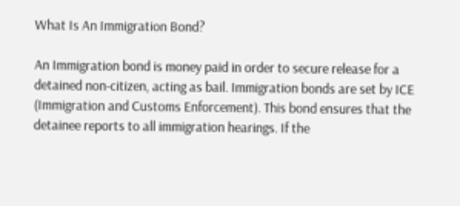What Is An Immigration Bond?

An Immigration bond is money paid in order to secure release for a detained non-citizen, acting as bail. Immigration bonds are set by ICE (Immigration and Customs Enforcement). This bond ensures that the detainee reports to all immigration hearings. If the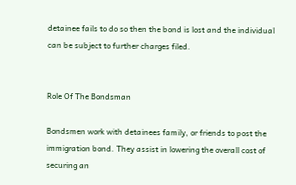detainee fails to do so then the bond is lost and the individual can be subject to further charges filed.


Role Of The Bondsman

Bondsmen work with detainees family, or friends to post the immigration bond. They assist in lowering the overall cost of securing an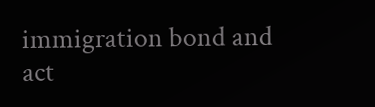immigration bond and act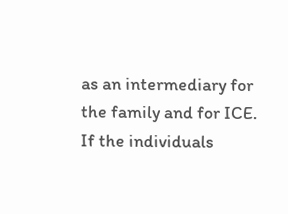as an intermediary for the family and for ICE. If the individuals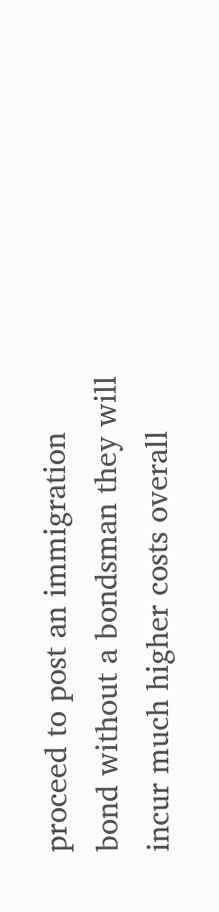proceed to post an immigration bond without a bondsman they will incur much higher costs overall